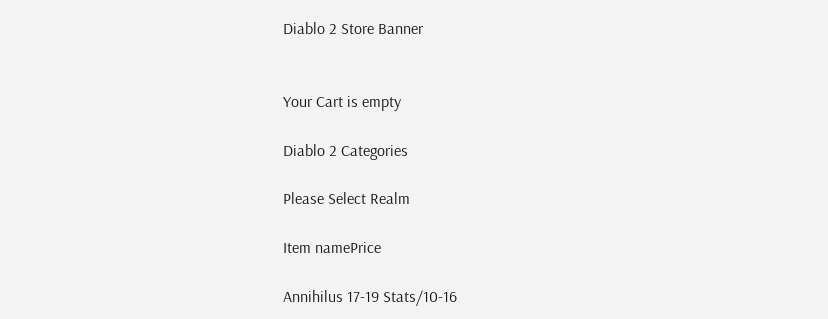Diablo 2 Store Banner


Your Cart is empty

Diablo 2 Categories

Please Select Realm

Item namePrice

Annihilus 17-19 Stats/10-16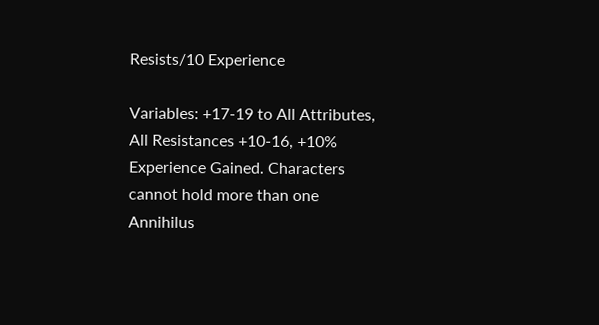Resists/10 Experience

Variables: +17-19 to All Attributes, All Resistances +10-16, +10% Experience Gained. Characters cannot hold more than one Annihilus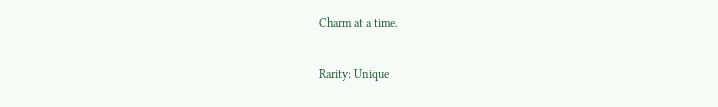Charm at a time.

Rarity: Unique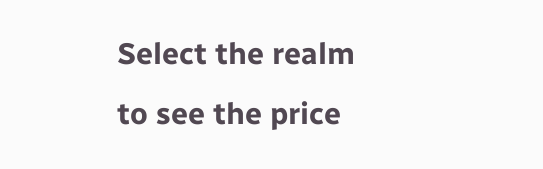Select the realm to see the price